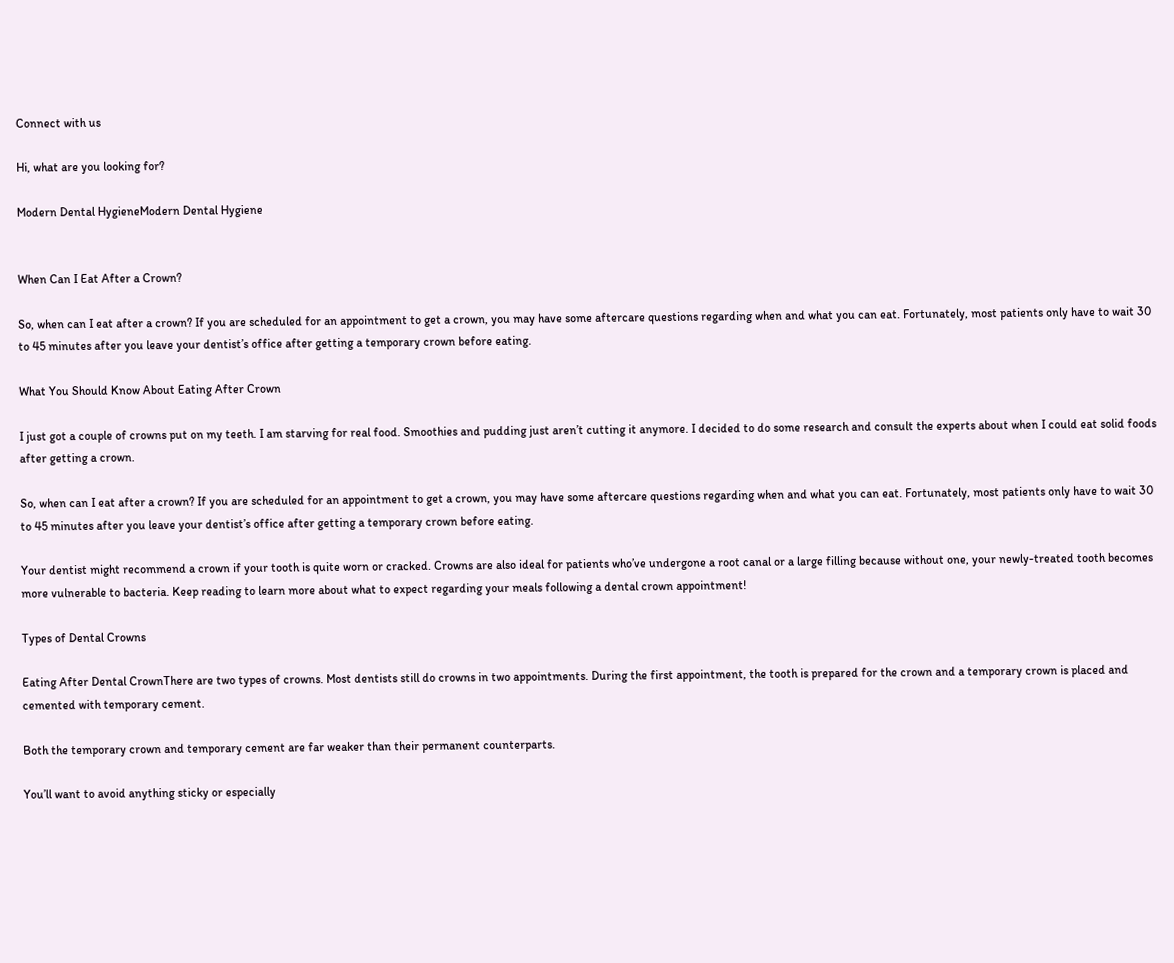Connect with us

Hi, what are you looking for?

Modern Dental HygieneModern Dental Hygiene


When Can I Eat After a Crown?

So, when can I eat after a crown? If you are scheduled for an appointment to get a crown, you may have some aftercare questions regarding when and what you can eat. Fortunately, most patients only have to wait 30 to 45 minutes after you leave your dentist’s office after getting a temporary crown before eating.

What You Should Know About Eating After Crown

I just got a couple of crowns put on my teeth. I am starving for real food. Smoothies and pudding just aren’t cutting it anymore. I decided to do some research and consult the experts about when I could eat solid foods after getting a crown.

So, when can I eat after a crown? If you are scheduled for an appointment to get a crown, you may have some aftercare questions regarding when and what you can eat. Fortunately, most patients only have to wait 30 to 45 minutes after you leave your dentist’s office after getting a temporary crown before eating.

Your dentist might recommend a crown if your tooth is quite worn or cracked. Crowns are also ideal for patients who’ve undergone a root canal or a large filling because without one, your newly-treated tooth becomes more vulnerable to bacteria. Keep reading to learn more about what to expect regarding your meals following a dental crown appointment!

Types of Dental Crowns

Eating After Dental CrownThere are two types of crowns. Most dentists still do crowns in two appointments. During the first appointment, the tooth is prepared for the crown and a temporary crown is placed and cemented with temporary cement.

Both the temporary crown and temporary cement are far weaker than their permanent counterparts.

You’ll want to avoid anything sticky or especially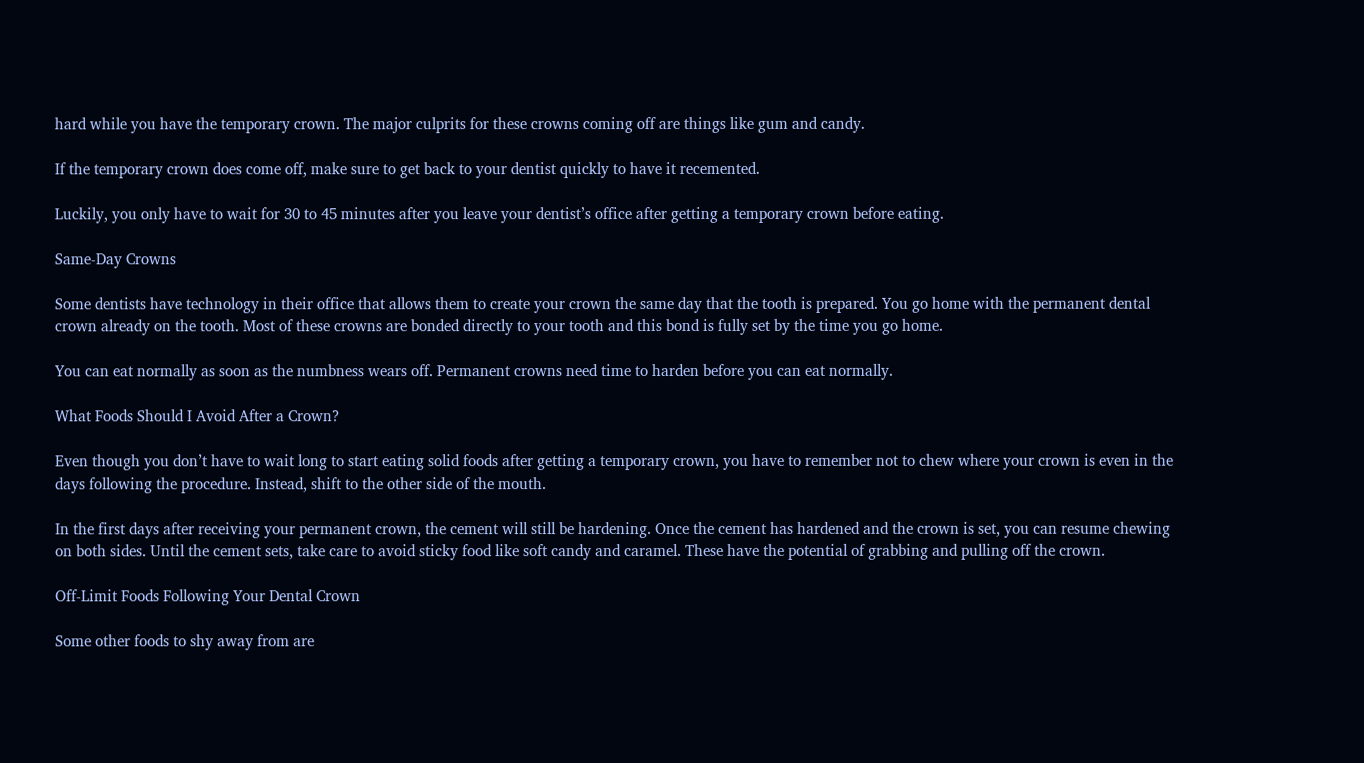hard while you have the temporary crown. The major culprits for these crowns coming off are things like gum and candy.

If the temporary crown does come off, make sure to get back to your dentist quickly to have it recemented.

Luckily, you only have to wait for 30 to 45 minutes after you leave your dentist’s office after getting a temporary crown before eating.

Same-Day Crowns

Some dentists have technology in their office that allows them to create your crown the same day that the tooth is prepared. You go home with the permanent dental crown already on the tooth. Most of these crowns are bonded directly to your tooth and this bond is fully set by the time you go home.

You can eat normally as soon as the numbness wears off. Permanent crowns need time to harden before you can eat normally.

What Foods Should I Avoid After a Crown?

Even though you don’t have to wait long to start eating solid foods after getting a temporary crown, you have to remember not to chew where your crown is even in the days following the procedure. Instead, shift to the other side of the mouth.

In the first days after receiving your permanent crown, the cement will still be hardening. Once the cement has hardened and the crown is set, you can resume chewing on both sides. Until the cement sets, take care to avoid sticky food like soft candy and caramel. These have the potential of grabbing and pulling off the crown.

Off-Limit Foods Following Your Dental Crown

Some other foods to shy away from are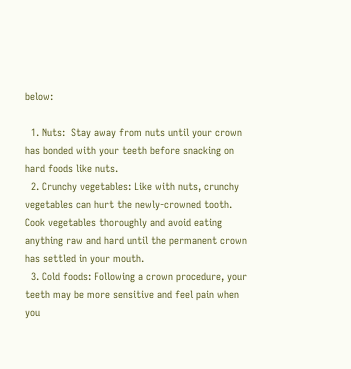below:

  1. Nuts:  Stay away from nuts until your crown has bonded with your teeth before snacking on hard foods like nuts.
  2. Crunchy vegetables: Like with nuts, crunchy vegetables can hurt the newly-crowned tooth. Cook vegetables thoroughly and avoid eating anything raw and hard until the permanent crown has settled in your mouth.
  3. Cold foods: Following a crown procedure, your teeth may be more sensitive and feel pain when you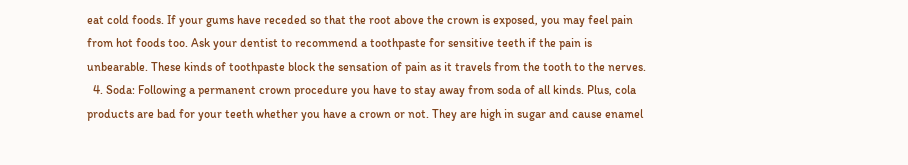eat cold foods. If your gums have receded so that the root above the crown is exposed, you may feel pain from hot foods too. Ask your dentist to recommend a toothpaste for sensitive teeth if the pain is unbearable. These kinds of toothpaste block the sensation of pain as it travels from the tooth to the nerves.
  4. Soda: Following a permanent crown procedure you have to stay away from soda of all kinds. Plus, cola products are bad for your teeth whether you have a crown or not. They are high in sugar and cause enamel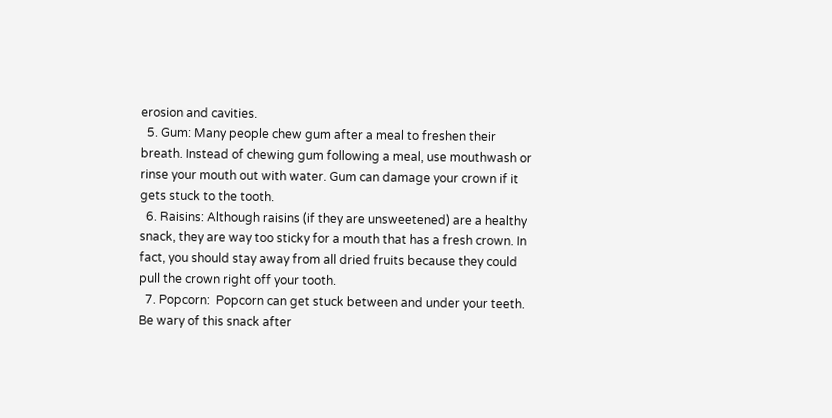erosion and cavities.
  5. Gum: Many people chew gum after a meal to freshen their breath. Instead of chewing gum following a meal, use mouthwash or rinse your mouth out with water. Gum can damage your crown if it gets stuck to the tooth.
  6. Raisins: Although raisins (if they are unsweetened) are a healthy snack, they are way too sticky for a mouth that has a fresh crown. In fact, you should stay away from all dried fruits because they could pull the crown right off your tooth.
  7. Popcorn:  Popcorn can get stuck between and under your teeth. Be wary of this snack after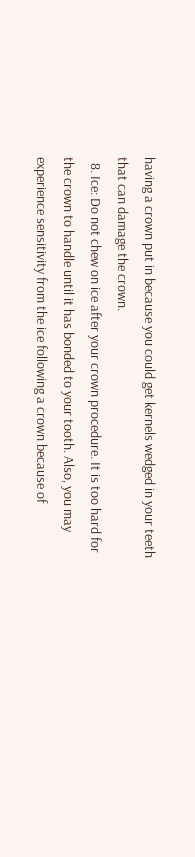having a crown put in because you could get kernels wedged in your teeth that can damage the crown.
  8. Ice: Do not chew on ice after your crown procedure. It is too hard for the crown to handle until it has bonded to your tooth. Also, you may experience sensitivity from the ice following a crown because of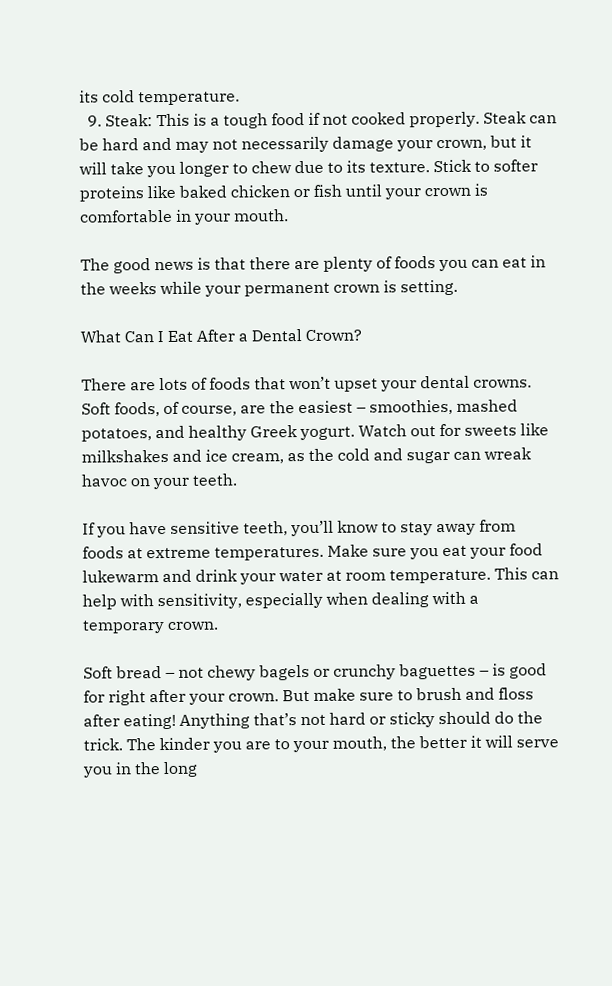its cold temperature.
  9. Steak: This is a tough food if not cooked properly. Steak can be hard and may not necessarily damage your crown, but it will take you longer to chew due to its texture. Stick to softer proteins like baked chicken or fish until your crown is comfortable in your mouth.

The good news is that there are plenty of foods you can eat in the weeks while your permanent crown is setting.

What Can I Eat After a Dental Crown?

There are lots of foods that won’t upset your dental crowns. Soft foods, of course, are the easiest – smoothies, mashed potatoes, and healthy Greek yogurt. Watch out for sweets like milkshakes and ice cream, as the cold and sugar can wreak havoc on your teeth.

If you have sensitive teeth, you’ll know to stay away from foods at extreme temperatures. Make sure you eat your food lukewarm and drink your water at room temperature. This can help with sensitivity, especially when dealing with a temporary crown.

Soft bread – not chewy bagels or crunchy baguettes – is good for right after your crown. But make sure to brush and floss after eating! Anything that’s not hard or sticky should do the trick. The kinder you are to your mouth, the better it will serve you in the long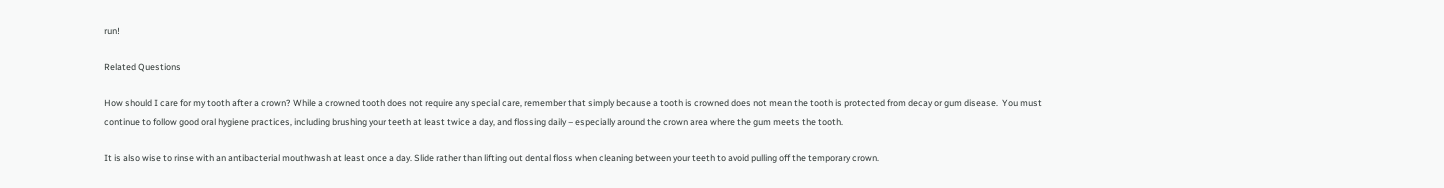run!

Related Questions

How should I care for my tooth after a crown? While a crowned tooth does not require any special care, remember that simply because a tooth is crowned does not mean the tooth is protected from decay or gum disease.  You must continue to follow good oral hygiene practices, including brushing your teeth at least twice a day, and flossing daily – especially around the crown area where the gum meets the tooth.

It is also wise to rinse with an antibacterial mouthwash at least once a day. Slide rather than lifting out dental floss when cleaning between your teeth to avoid pulling off the temporary crown.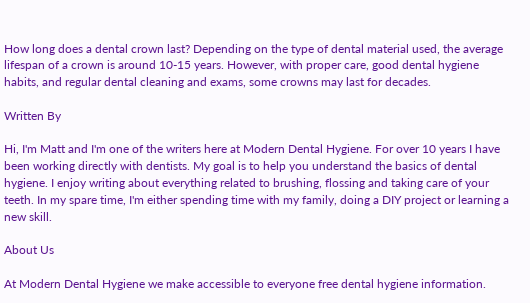How long does a dental crown last? Depending on the type of dental material used, the average lifespan of a crown is around 10-15 years. However, with proper care, good dental hygiene habits, and regular dental cleaning and exams, some crowns may last for decades.

Written By

Hi, I'm Matt and I'm one of the writers here at Modern Dental Hygiene. For over 10 years I have been working directly with dentists. My goal is to help you understand the basics of dental hygiene. I enjoy writing about everything related to brushing, flossing and taking care of your teeth. In my spare time, I'm either spending time with my family, doing a DIY project or learning a new skill.

About Us

At Modern Dental Hygiene we make accessible to everyone free dental hygiene information.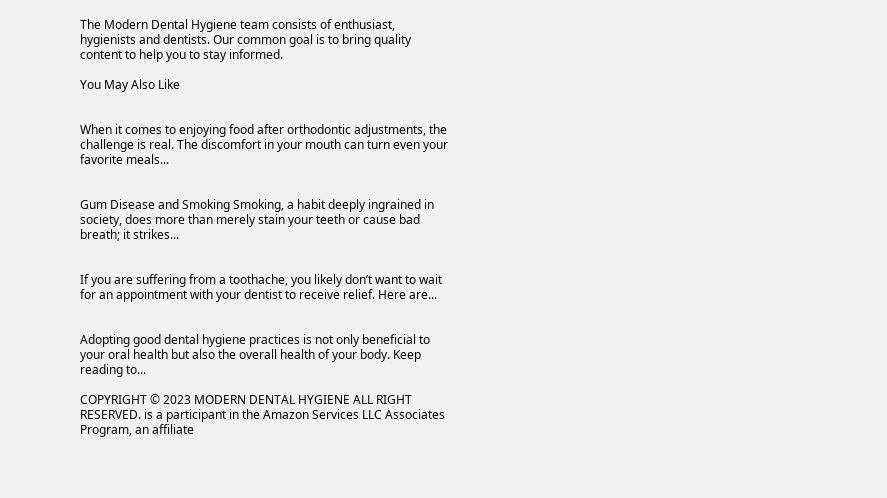The Modern Dental Hygiene team consists of enthusiast, hygienists and dentists. Our common goal is to bring quality content to help you to stay informed.

You May Also Like


When it comes to enjoying food after orthodontic adjustments, the challenge is real. The discomfort in your mouth can turn even your favorite meals...


Gum Disease and Smoking Smoking, a habit deeply ingrained in society, does more than merely stain your teeth or cause bad breath; it strikes...


If you are suffering from a toothache, you likely don’t want to wait for an appointment with your dentist to receive relief. Here are...


Adopting good dental hygiene practices is not only beneficial to your oral health but also the overall health of your body. Keep reading to...

COPYRIGHT © 2023 MODERN DENTAL HYGIENE ALL RIGHT RESERVED. is a participant in the Amazon Services LLC Associates Program, an affiliate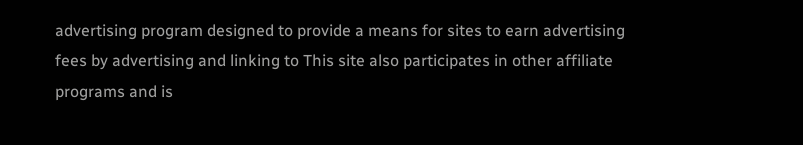advertising program designed to provide a means for sites to earn advertising fees by advertising and linking to This site also participates in other affiliate programs and is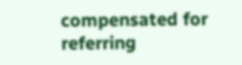compensated for referring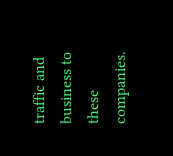traffic and business to these companies.